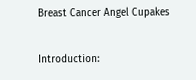Breast Cancer Angel Cupakes

Introduction: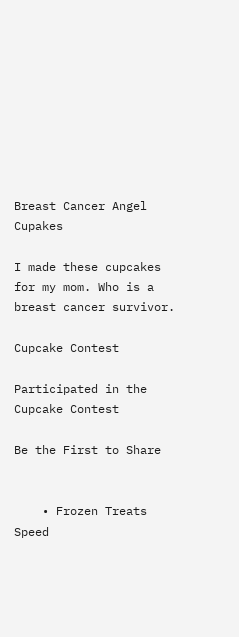Breast Cancer Angel Cupakes

I made these cupcakes for my mom. Who is a breast cancer survivor.

Cupcake Contest

Participated in the
Cupcake Contest

Be the First to Share


    • Frozen Treats Speed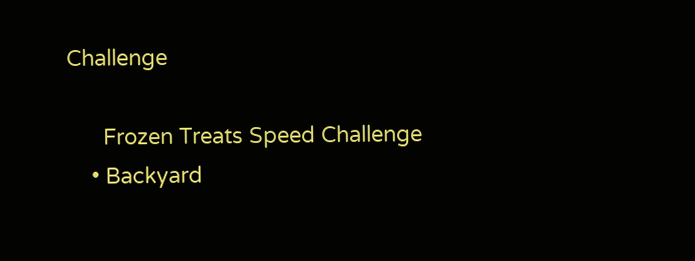Challenge

      Frozen Treats Speed Challenge
    • Backyard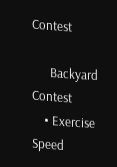Contest

      Backyard Contest
    • Exercise Speed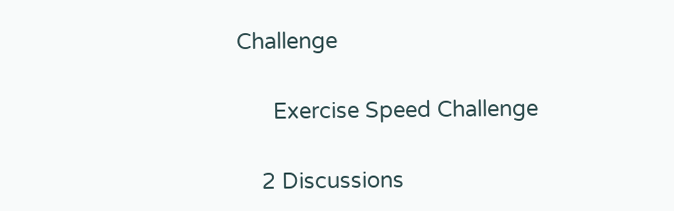Challenge

      Exercise Speed Challenge

    2 Discussions